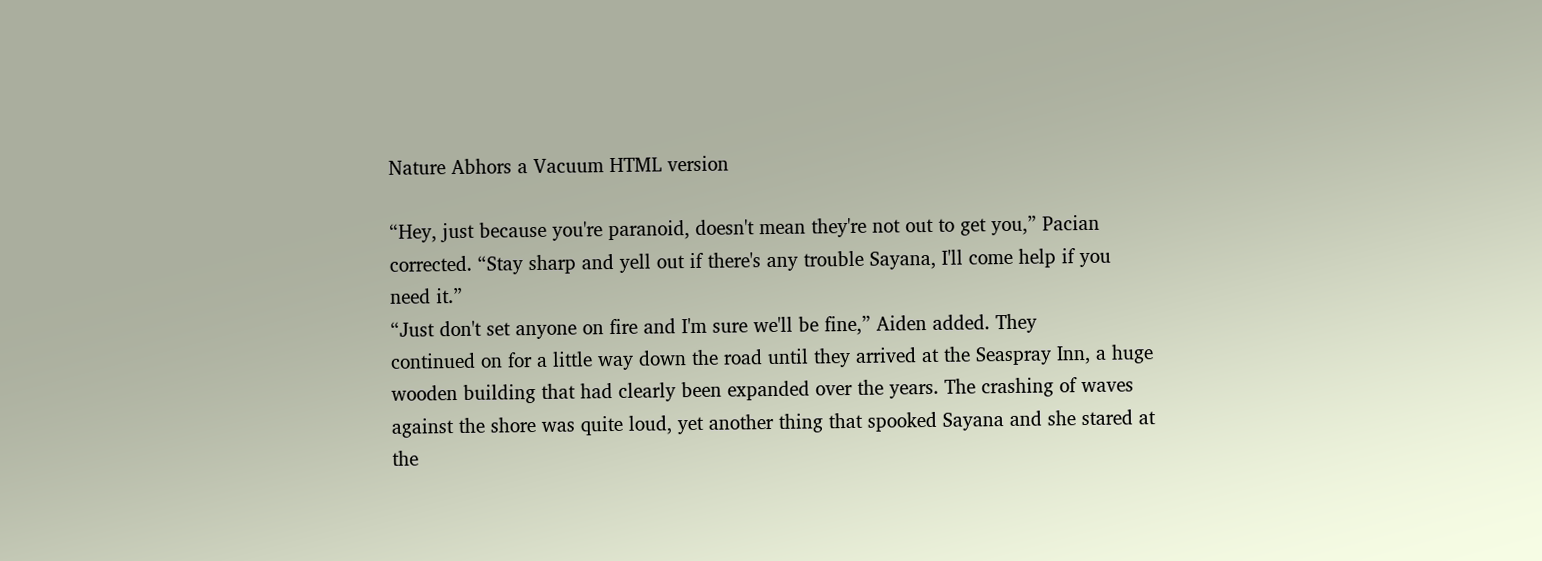Nature Abhors a Vacuum HTML version

“Hey, just because you're paranoid, doesn't mean they're not out to get you,” Pacian
corrected. “Stay sharp and yell out if there's any trouble Sayana, I'll come help if you
need it.”
“Just don't set anyone on fire and I'm sure we'll be fine,” Aiden added. They
continued on for a little way down the road until they arrived at the Seaspray Inn, a huge
wooden building that had clearly been expanded over the years. The crashing of waves
against the shore was quite loud, yet another thing that spooked Sayana and she stared at
the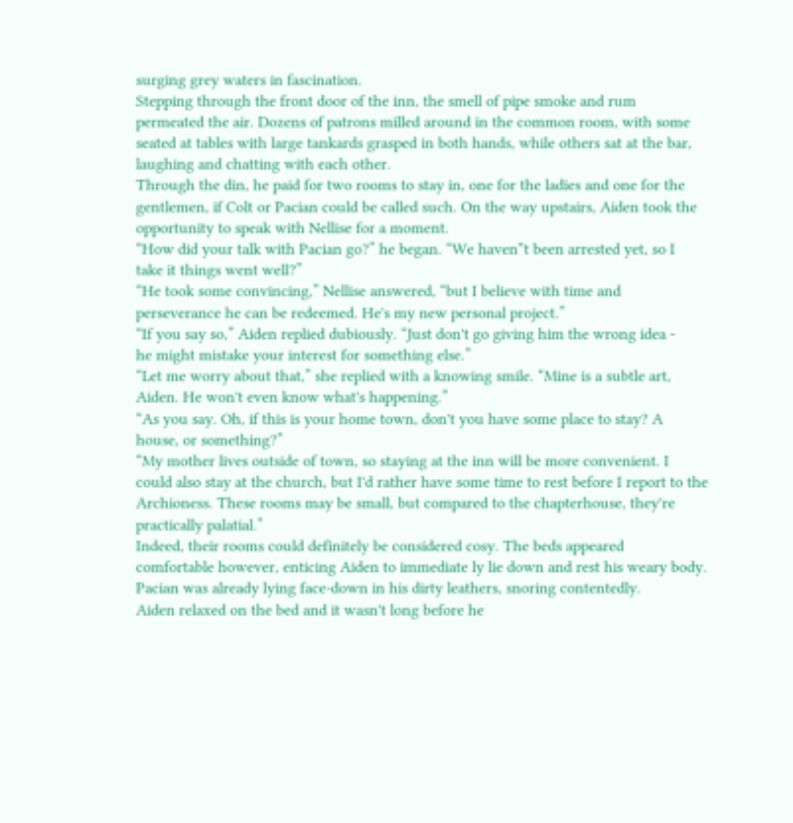surging grey waters in fascination.
Stepping through the front door of the inn, the smell of pipe smoke and rum
permeated the air. Dozens of patrons milled around in the common room, with some
seated at tables with large tankards grasped in both hands, while others sat at the bar,
laughing and chatting with each other.
Through the din, he paid for two rooms to stay in, one for the ladies and one for the
gentlemen, if Colt or Pacian could be called such. On the way upstairs, Aiden took the
opportunity to speak with Nellise for a moment.
“How did your talk with Pacian go?” he began. “We haven‟t been arrested yet, so I
take it things went well?”
“He took some convincing,” Nellise answered, “but I believe with time and
perseverance he can be redeemed. He's my new personal project.”
“If you say so,” Aiden replied dubiously. “Just don't go giving him the wrong idea -
he might mistake your interest for something else.”
“Let me worry about that,” she replied with a knowing smile. “Mine is a subtle art,
Aiden. He won't even know what's happening.”
“As you say. Oh, if this is your home town, don't you have some place to stay? A
house, or something?”
“My mother lives outside of town, so staying at the inn will be more convenient. I
could also stay at the church, but I'd rather have some time to rest before I report to the
Archioness. These rooms may be small, but compared to the chapterhouse, they're
practically palatial.”
Indeed, their rooms could definitely be considered cosy. The beds appeared
comfortable however, enticing Aiden to immediate ly lie down and rest his weary body.
Pacian was already lying face-down in his dirty leathers, snoring contentedly.
Aiden relaxed on the bed and it wasn't long before he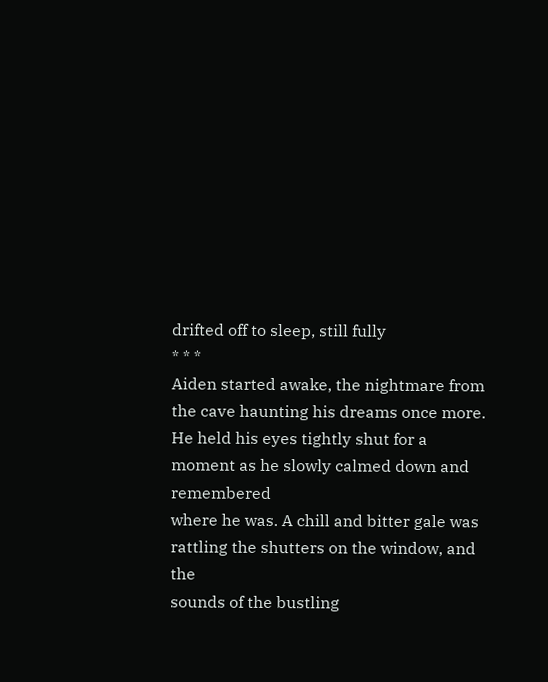drifted off to sleep, still fully
* * *
Aiden started awake, the nightmare from the cave haunting his dreams once more.
He held his eyes tightly shut for a moment as he slowly calmed down and remembered
where he was. A chill and bitter gale was rattling the shutters on the window, and the
sounds of the bustling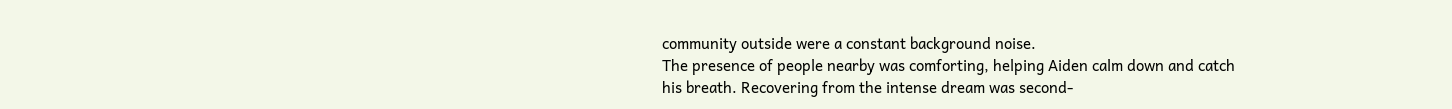community outside were a constant background noise.
The presence of people nearby was comforting, helping Aiden calm down and catch
his breath. Recovering from the intense dream was second-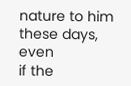nature to him these days, even
if the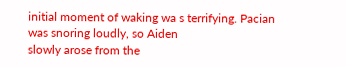initial moment of waking wa s terrifying. Pacian was snoring loudly, so Aiden
slowly arose from the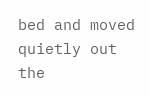bed and moved quietly out the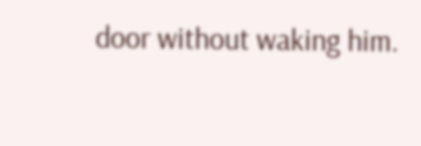door without waking him.